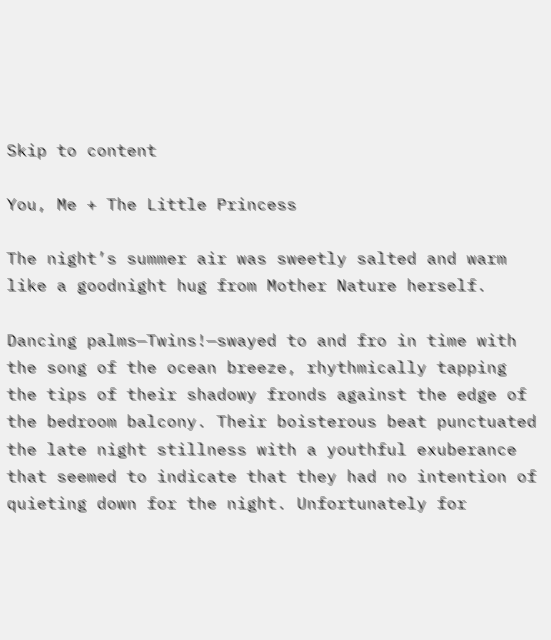Skip to content

You, Me + The Little Princess

The night’s summer air was sweetly salted and warm like a goodnight hug from Mother Nature herself.

Dancing palms—Twins!—swayed to and fro in time with the song of the ocean breeze, rhythmically tapping the tips of their shadowy fronds against the edge of the bedroom balcony. Their boisterous beat punctuated the late night stillness with a youthful exuberance that seemed to indicate that they had no intention of quieting down for the night. Unfortunately for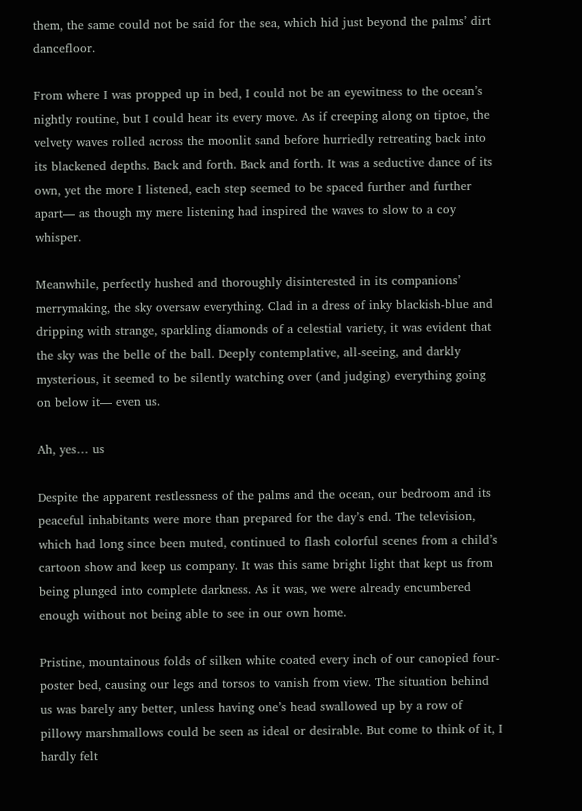them, the same could not be said for the sea, which hid just beyond the palms’ dirt dancefloor.

From where I was propped up in bed, I could not be an eyewitness to the ocean’s nightly routine, but I could hear its every move. As if creeping along on tiptoe, the velvety waves rolled across the moonlit sand before hurriedly retreating back into its blackened depths. Back and forth. Back and forth. It was a seductive dance of its own, yet the more I listened, each step seemed to be spaced further and further apart— as though my mere listening had inspired the waves to slow to a coy whisper.

Meanwhile, perfectly hushed and thoroughly disinterested in its companions’ merrymaking, the sky oversaw everything. Clad in a dress of inky blackish-blue and dripping with strange, sparkling diamonds of a celestial variety, it was evident that the sky was the belle of the ball. Deeply contemplative, all-seeing, and darkly mysterious, it seemed to be silently watching over (and judging) everything going on below it— even us.

Ah, yes… us

Despite the apparent restlessness of the palms and the ocean, our bedroom and its peaceful inhabitants were more than prepared for the day’s end. The television, which had long since been muted, continued to flash colorful scenes from a child’s cartoon show and keep us company. It was this same bright light that kept us from being plunged into complete darkness. As it was, we were already encumbered enough without not being able to see in our own home.

Pristine, mountainous folds of silken white coated every inch of our canopied four-poster bed, causing our legs and torsos to vanish from view. The situation behind us was barely any better, unless having one’s head swallowed up by a row of pillowy marshmallows could be seen as ideal or desirable. But come to think of it, I hardly felt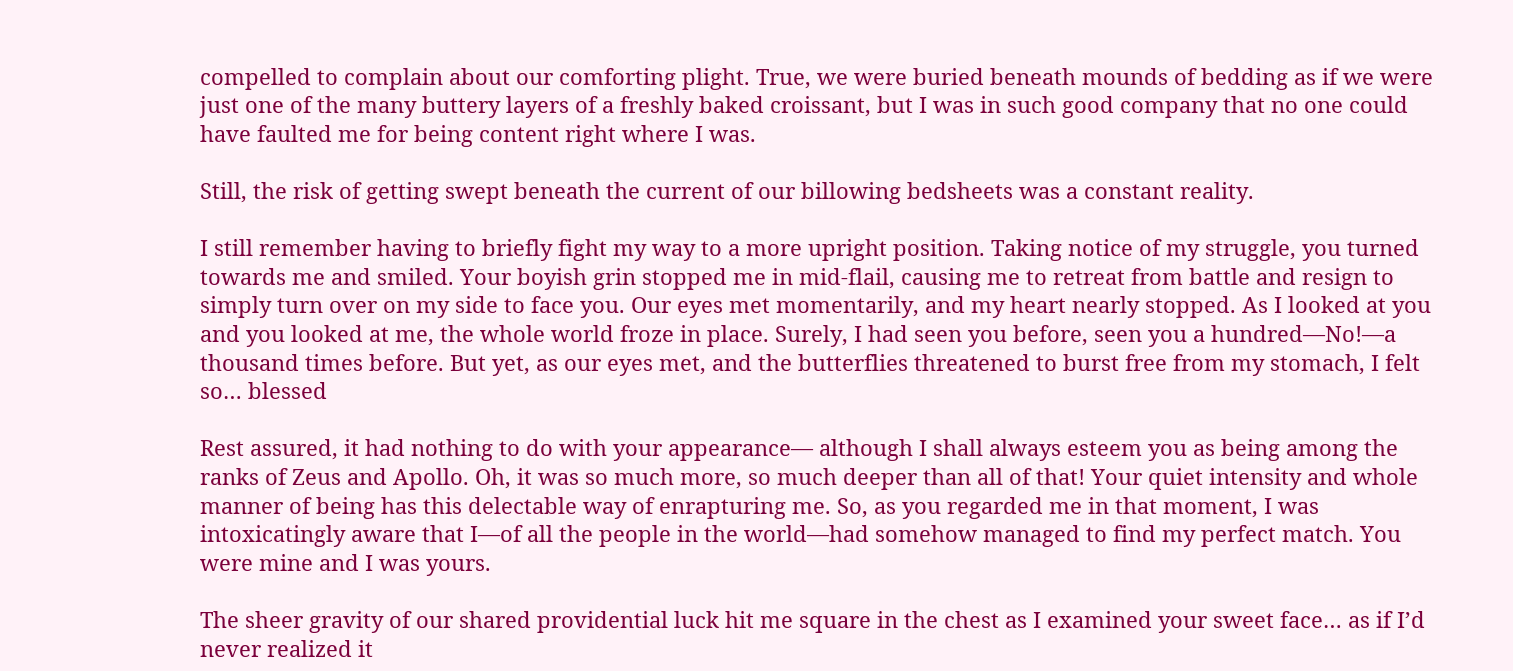compelled to complain about our comforting plight. True, we were buried beneath mounds of bedding as if we were just one of the many buttery layers of a freshly baked croissant, but I was in such good company that no one could have faulted me for being content right where I was.

Still, the risk of getting swept beneath the current of our billowing bedsheets was a constant reality.

I still remember having to briefly fight my way to a more upright position. Taking notice of my struggle, you turned towards me and smiled. Your boyish grin stopped me in mid-flail, causing me to retreat from battle and resign to simply turn over on my side to face you. Our eyes met momentarily, and my heart nearly stopped. As I looked at you and you looked at me, the whole world froze in place. Surely, I had seen you before, seen you a hundred—No!—a thousand times before. But yet, as our eyes met, and the butterflies threatened to burst free from my stomach, I felt so… blessed

Rest assured, it had nothing to do with your appearance— although I shall always esteem you as being among the ranks of Zeus and Apollo. Oh, it was so much more, so much deeper than all of that! Your quiet intensity and whole manner of being has this delectable way of enrapturing me. So, as you regarded me in that moment, I was intoxicatingly aware that I—of all the people in the world—had somehow managed to find my perfect match. You were mine and I was yours.

The sheer gravity of our shared providential luck hit me square in the chest as I examined your sweet face… as if I’d never realized it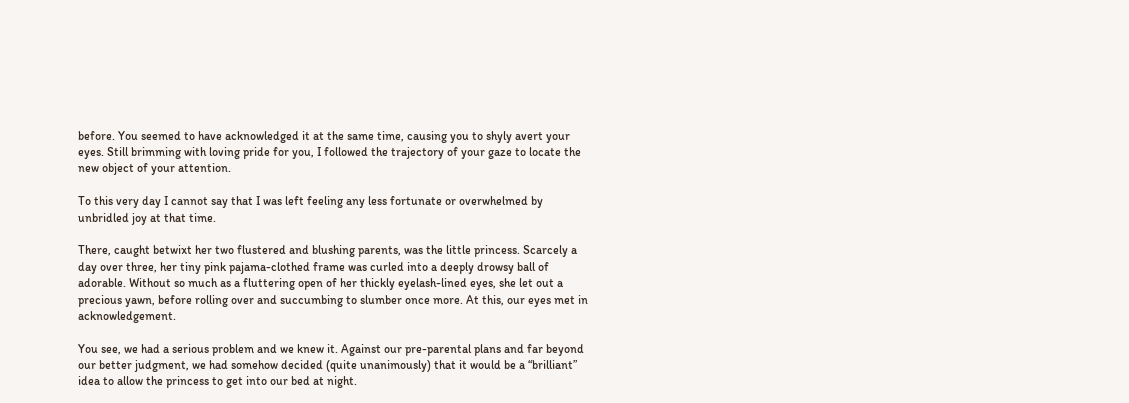before. You seemed to have acknowledged it at the same time, causing you to shyly avert your eyes. Still brimming with loving pride for you, I followed the trajectory of your gaze to locate the new object of your attention.

To this very day I cannot say that I was left feeling any less fortunate or overwhelmed by unbridled joy at that time.

There, caught betwixt her two flustered and blushing parents, was the little princess. Scarcely a day over three, her tiny pink pajama-clothed frame was curled into a deeply drowsy ball of adorable. Without so much as a fluttering open of her thickly eyelash-lined eyes, she let out a precious yawn, before rolling over and succumbing to slumber once more. At this, our eyes met in acknowledgement.

You see, we had a serious problem and we knew it. Against our pre-parental plans and far beyond our better judgment, we had somehow decided (quite unanimously) that it would be a “brilliant” idea to allow the princess to get into our bed at night.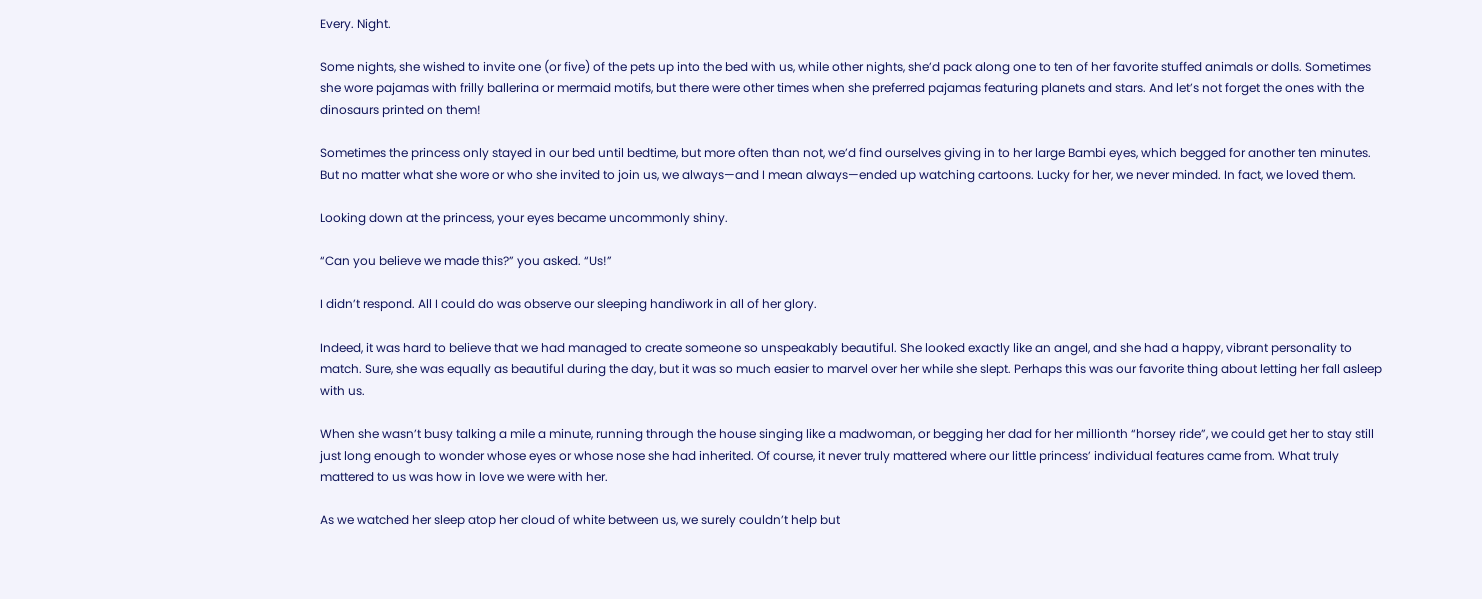Every. Night.

Some nights, she wished to invite one (or five) of the pets up into the bed with us, while other nights, she’d pack along one to ten of her favorite stuffed animals or dolls. Sometimes she wore pajamas with frilly ballerina or mermaid motifs, but there were other times when she preferred pajamas featuring planets and stars. And let’s not forget the ones with the dinosaurs printed on them!

Sometimes the princess only stayed in our bed until bedtime, but more often than not, we’d find ourselves giving in to her large Bambi eyes, which begged for another ten minutes. But no matter what she wore or who she invited to join us, we always—and I mean always—ended up watching cartoons. Lucky for her, we never minded. In fact, we loved them.

Looking down at the princess, your eyes became uncommonly shiny.

“Can you believe we made this?” you asked. “Us!”

I didn’t respond. All I could do was observe our sleeping handiwork in all of her glory.

Indeed, it was hard to believe that we had managed to create someone so unspeakably beautiful. She looked exactly like an angel, and she had a happy, vibrant personality to match. Sure, she was equally as beautiful during the day, but it was so much easier to marvel over her while she slept. Perhaps this was our favorite thing about letting her fall asleep with us.

When she wasn’t busy talking a mile a minute, running through the house singing like a madwoman, or begging her dad for her millionth “horsey ride”, we could get her to stay still just long enough to wonder whose eyes or whose nose she had inherited. Of course, it never truly mattered where our little princess’ individual features came from. What truly mattered to us was how in love we were with her.

As we watched her sleep atop her cloud of white between us, we surely couldn’t help but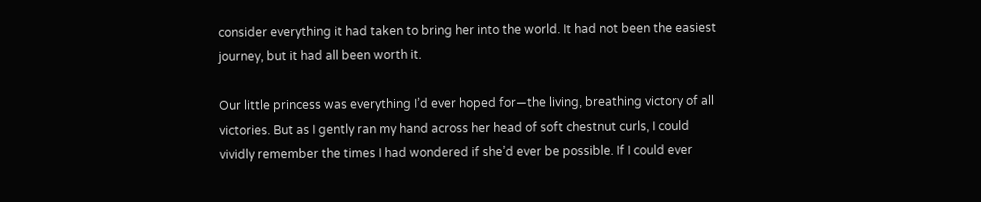consider everything it had taken to bring her into the world. It had not been the easiest journey, but it had all been worth it.

Our little princess was everything I’d ever hoped for—the living, breathing victory of all victories. But as I gently ran my hand across her head of soft chestnut curls, I could vividly remember the times I had wondered if she’d ever be possible. If I could ever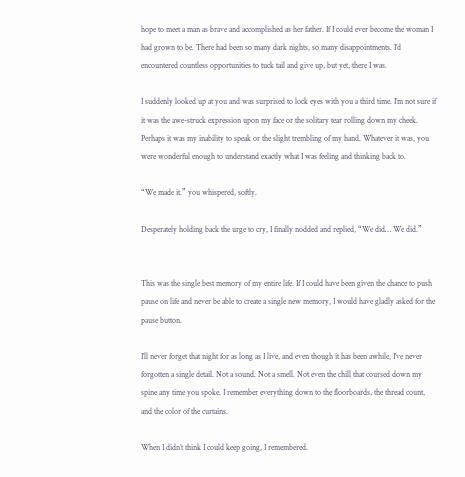hope to meet a man as brave and accomplished as her father. If I could ever become the woman I had grown to be. There had been so many dark nights, so many disappointments. I’d encountered countless opportunities to tuck tail and give up, but yet, there I was.

I suddenly looked up at you and was surprised to lock eyes with you a third time. I’m not sure if it was the awe-struck expression upon my face or the solitary tear rolling down my cheek. Perhaps it was my inability to speak or the slight trembling of my hand. Whatever it was, you were wonderful enough to understand exactly what I was feeling and thinking back to.

“We made it.” you whispered, softly.

Desperately holding back the urge to cry, I finally nodded and replied, “We did… We did.”


This was the single best memory of my entire life. If I could have been given the chance to push pause on life and never be able to create a single new memory, I would have gladly asked for the pause button.

I’ll never forget that night for as long as I live, and even though it has been awhile, I’ve never forgotten a single detail. Not a sound. Not a smell. Not even the chill that coursed down my spine any time you spoke. I remember everything down to the floorboards, the thread count, and the color of the curtains.

When I didn’t think I could keep going, I remembered.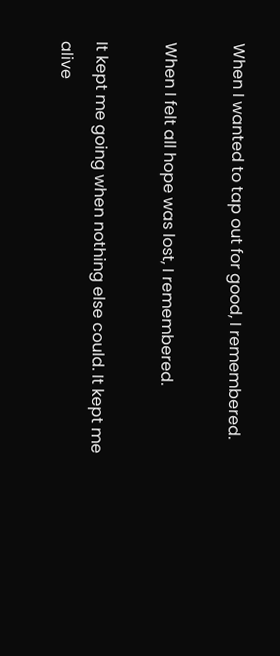When I wanted to tap out for good, I remembered.

When I felt all hope was lost, I remembered.

It kept me going when nothing else could. It kept me alive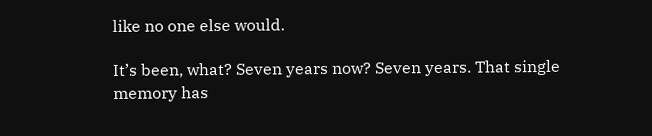like no one else would.

It’s been, what? Seven years now? Seven years. That single memory has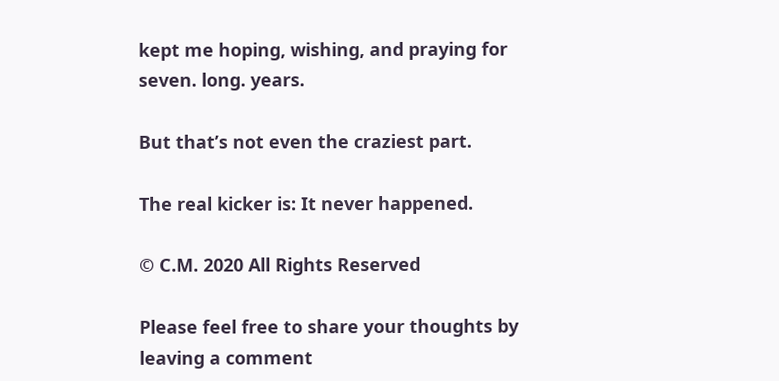kept me hoping, wishing, and praying for seven. long. years.

But that’s not even the craziest part.

The real kicker is: It never happened.

© C.M. 2020 All Rights Reserved

Please feel free to share your thoughts by leaving a comment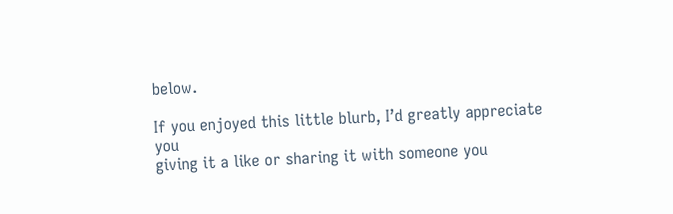below.

If you enjoyed this little blurb, I’d greatly appreciate you
giving it a like or sharing it with someone you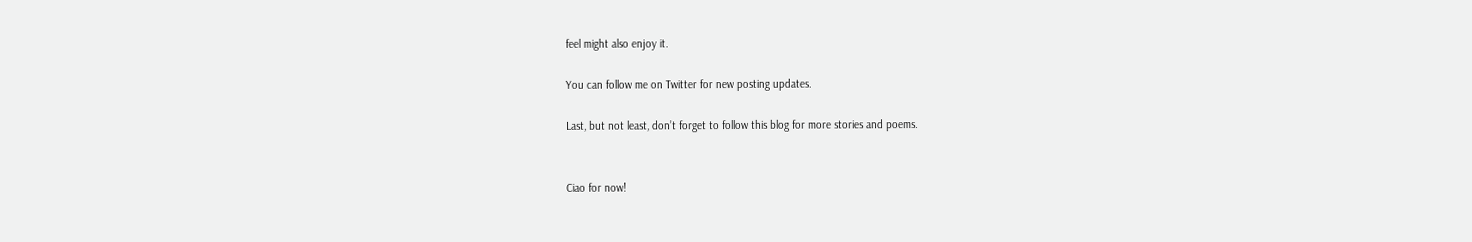feel might also enjoy it.

You can follow me on Twitter for new posting updates.

Last, but not least, don’t forget to follow this blog for more stories and poems.


Ciao for now!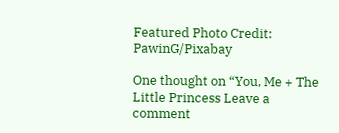Featured Photo Credit: PawinG/Pixabay

One thought on “You, Me + The Little Princess Leave a comment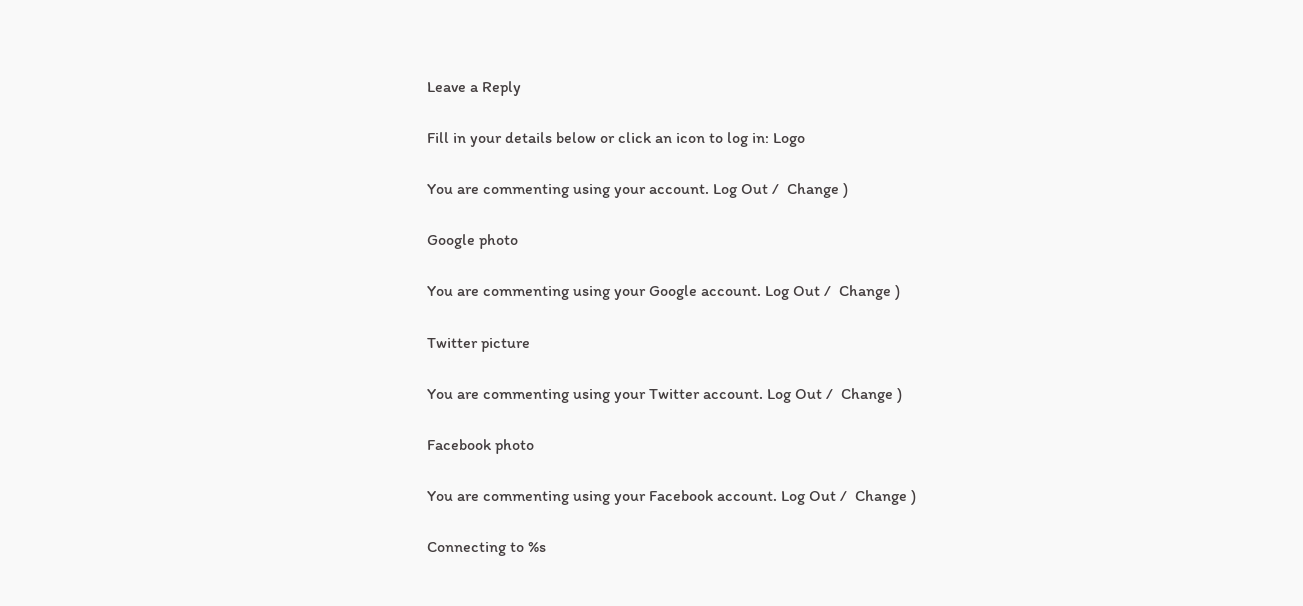Leave a Reply

Fill in your details below or click an icon to log in: Logo

You are commenting using your account. Log Out /  Change )

Google photo

You are commenting using your Google account. Log Out /  Change )

Twitter picture

You are commenting using your Twitter account. Log Out /  Change )

Facebook photo

You are commenting using your Facebook account. Log Out /  Change )

Connecting to %s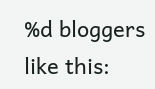%d bloggers like this: